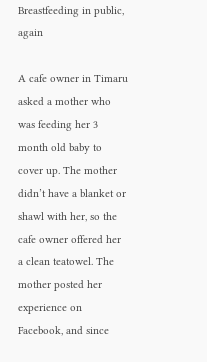Breastfeeding in public, again

A cafe owner in Timaru asked a mother who was feeding her 3 month old baby to cover up. The mother didn’t have a blanket or shawl with her, so the cafe owner offered her a clean teatowel. The mother posted her experience on Facebook, and since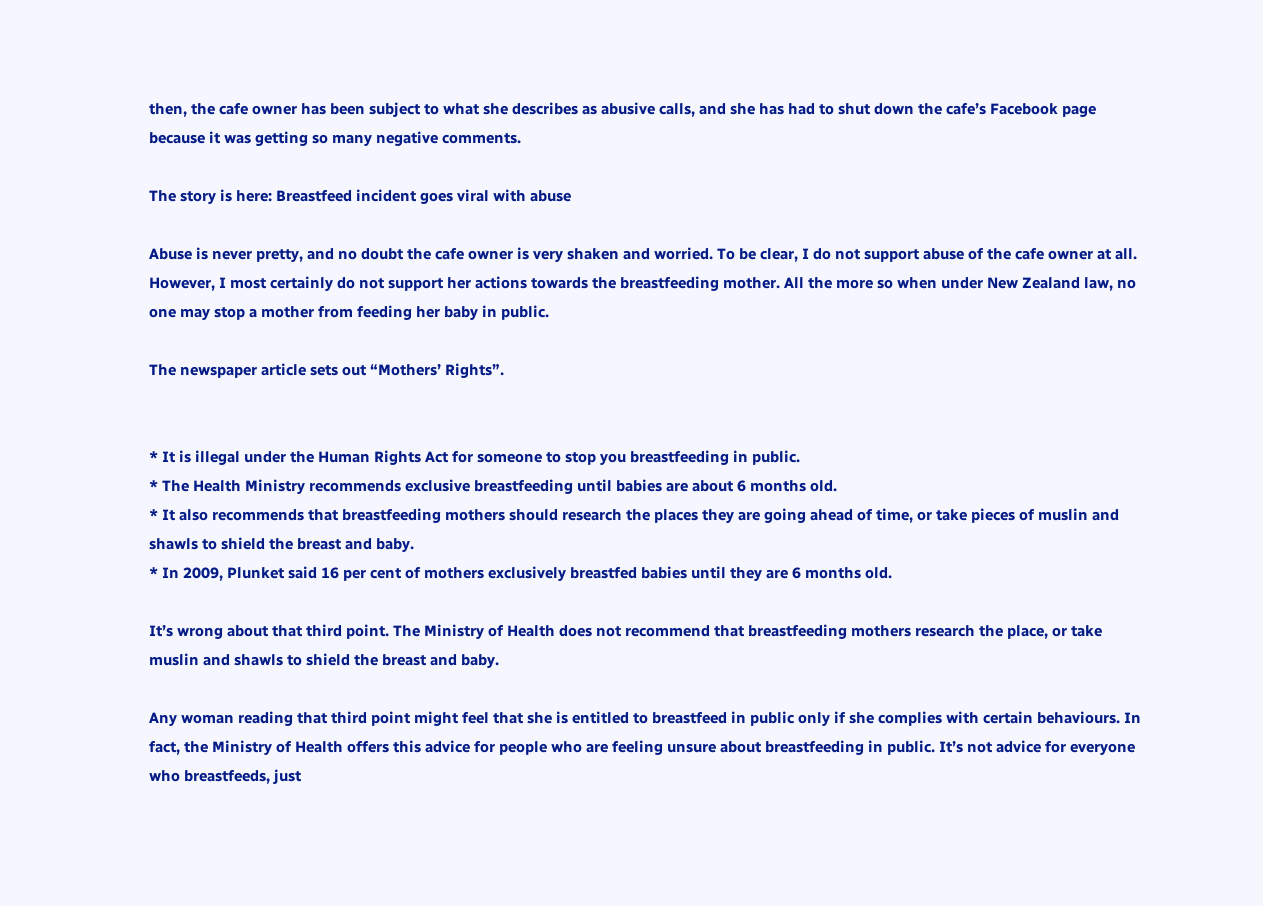then, the cafe owner has been subject to what she describes as abusive calls, and she has had to shut down the cafe’s Facebook page because it was getting so many negative comments.

The story is here: Breastfeed incident goes viral with abuse

Abuse is never pretty, and no doubt the cafe owner is very shaken and worried. To be clear, I do not support abuse of the cafe owner at all. However, I most certainly do not support her actions towards the breastfeeding mother. All the more so when under New Zealand law, no one may stop a mother from feeding her baby in public.

The newspaper article sets out “Mothers’ Rights”.


* It is illegal under the Human Rights Act for someone to stop you breastfeeding in public.
* The Health Ministry recommends exclusive breastfeeding until babies are about 6 months old.
* It also recommends that breastfeeding mothers should research the places they are going ahead of time, or take pieces of muslin and shawls to shield the breast and baby.
* In 2009, Plunket said 16 per cent of mothers exclusively breastfed babies until they are 6 months old.

It’s wrong about that third point. The Ministry of Health does not recommend that breastfeeding mothers research the place, or take muslin and shawls to shield the breast and baby.

Any woman reading that third point might feel that she is entitled to breastfeed in public only if she complies with certain behaviours. In fact, the Ministry of Health offers this advice for people who are feeling unsure about breastfeeding in public. It’s not advice for everyone who breastfeeds, just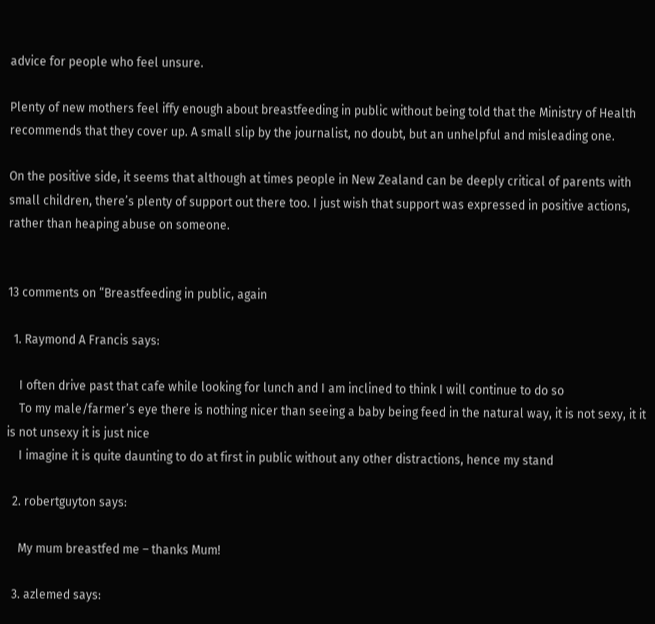advice for people who feel unsure.

Plenty of new mothers feel iffy enough about breastfeeding in public without being told that the Ministry of Health recommends that they cover up. A small slip by the journalist, no doubt, but an unhelpful and misleading one.

On the positive side, it seems that although at times people in New Zealand can be deeply critical of parents with small children, there’s plenty of support out there too. I just wish that support was expressed in positive actions, rather than heaping abuse on someone.


13 comments on “Breastfeeding in public, again

  1. Raymond A Francis says:

    I often drive past that cafe while looking for lunch and I am inclined to think I will continue to do so
    To my male/farmer’s eye there is nothing nicer than seeing a baby being feed in the natural way, it is not sexy, it it is not unsexy it is just nice
    I imagine it is quite daunting to do at first in public without any other distractions, hence my stand

  2. robertguyton says:

    My mum breastfed me – thanks Mum!

  3. azlemed says: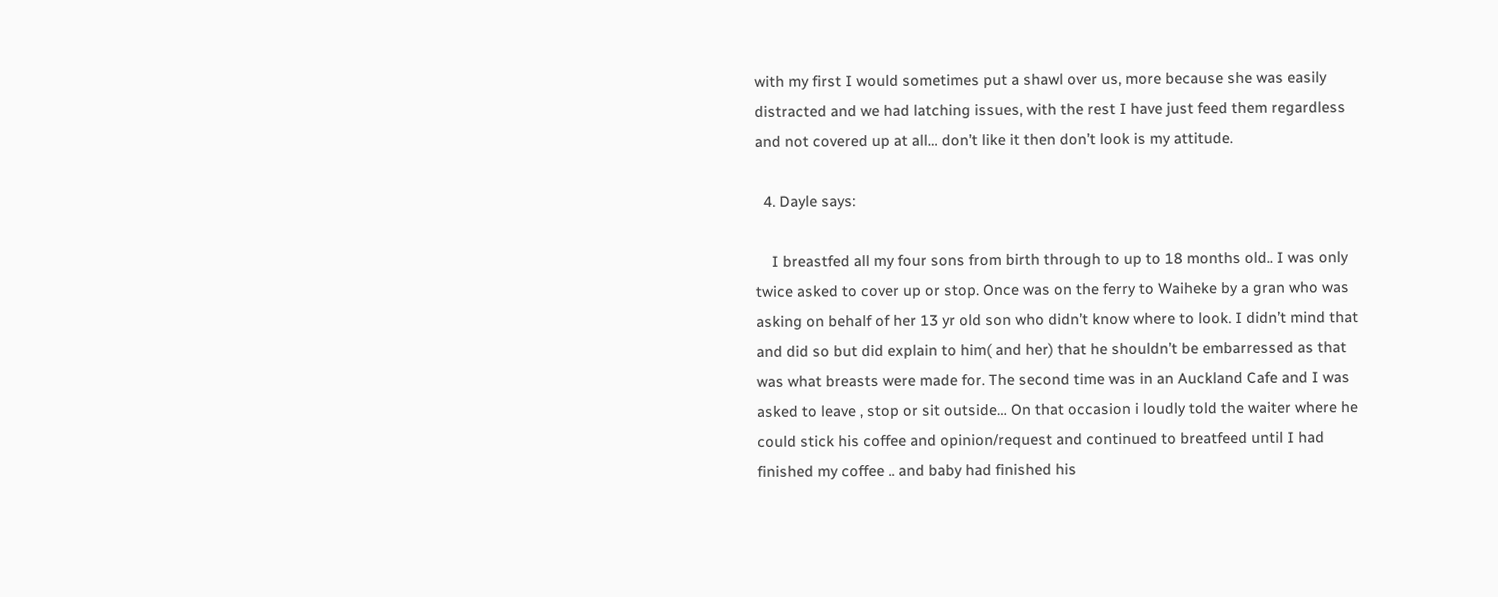with my first I would sometimes put a shawl over us, more because she was easily distracted and we had latching issues, with the rest I have just feed them regardless and not covered up at all… don’t like it then don’t look is my attitude.

  4. Dayle says:

    I breastfed all my four sons from birth through to up to 18 months old.. I was only twice asked to cover up or stop. Once was on the ferry to Waiheke by a gran who was asking on behalf of her 13 yr old son who didn’t know where to look. I didn’t mind that and did so but did explain to him( and her) that he shouldn’t be embarressed as that was what breasts were made for. The second time was in an Auckland Cafe and I was asked to leave , stop or sit outside… On that occasion i loudly told the waiter where he could stick his coffee and opinion/request and continued to breatfeed until I had finished my coffee .. and baby had finished his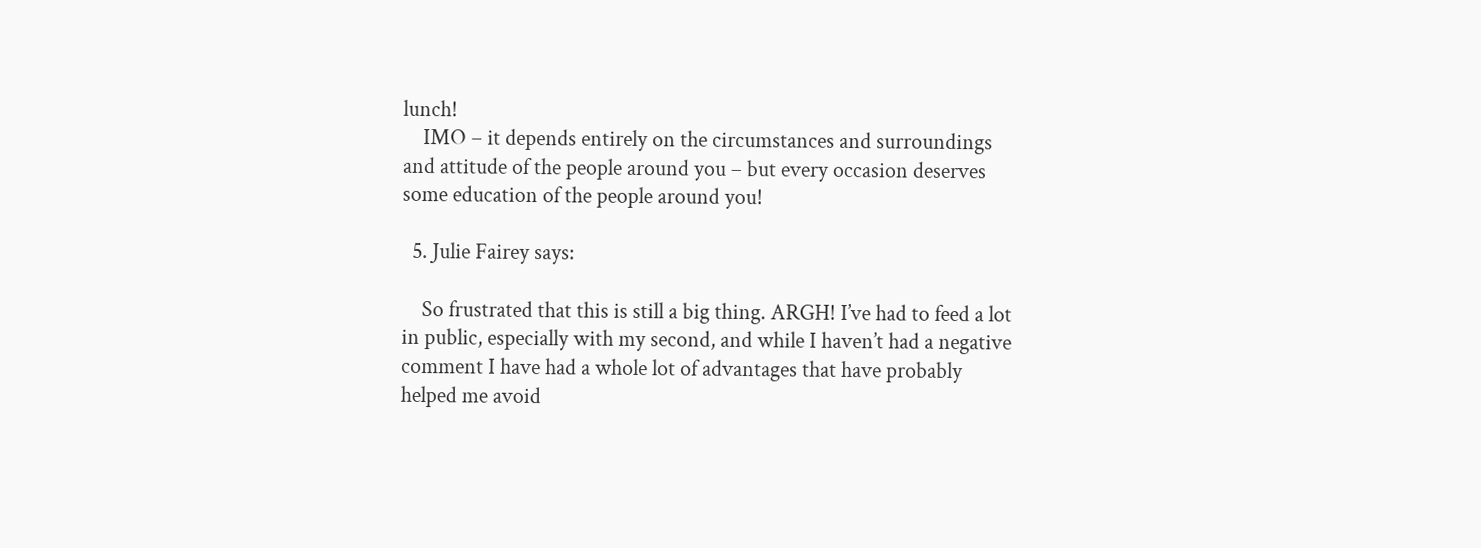lunch!
    IMO – it depends entirely on the circumstances and surroundings and attitude of the people around you – but every occasion deserves some education of the people around you!

  5. Julie Fairey says:

    So frustrated that this is still a big thing. ARGH! I’ve had to feed a lot in public, especially with my second, and while I haven’t had a negative comment I have had a whole lot of advantages that have probably helped me avoid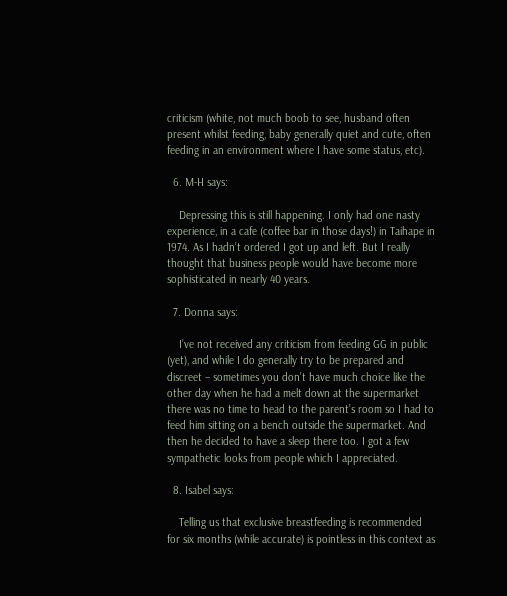criticism (white, not much boob to see, husband often present whilst feeding, baby generally quiet and cute, often feeding in an environment where I have some status, etc).

  6. M-H says:

    Depressing this is still happening. I only had one nasty experience, in a cafe (coffee bar in those days!) in Taihape in 1974. As I hadn’t ordered I got up and left. But I really thought that business people would have become more sophisticated in nearly 40 years.

  7. Donna says:

    I’ve not received any criticism from feeding GG in public (yet), and while I do generally try to be prepared and discreet – sometimes you don’t have much choice like the other day when he had a melt down at the supermarket there was no time to head to the parent’s room so I had to feed him sitting on a bench outside the supermarket. And then he decided to have a sleep there too. I got a few sympathetic looks from people which I appreciated.

  8. Isabel says:

    Telling us that exclusive breastfeeding is recommended for six months (while accurate) is pointless in this context as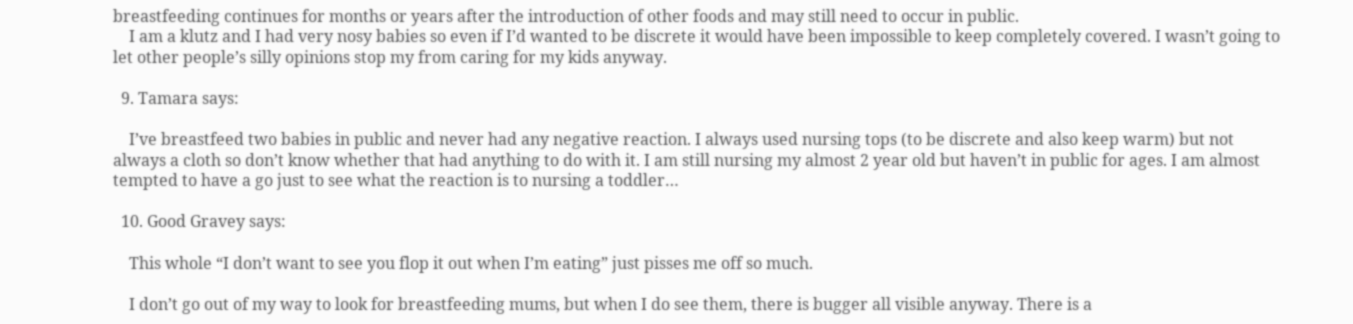breastfeeding continues for months or years after the introduction of other foods and may still need to occur in public.
    I am a klutz and I had very nosy babies so even if I’d wanted to be discrete it would have been impossible to keep completely covered. I wasn’t going to let other people’s silly opinions stop my from caring for my kids anyway.

  9. Tamara says:

    I’ve breastfeed two babies in public and never had any negative reaction. I always used nursing tops (to be discrete and also keep warm) but not always a cloth so don’t know whether that had anything to do with it. I am still nursing my almost 2 year old but haven’t in public for ages. I am almost tempted to have a go just to see what the reaction is to nursing a toddler…

  10. Good Gravey says:

    This whole “I don’t want to see you flop it out when I’m eating” just pisses me off so much.

    I don’t go out of my way to look for breastfeeding mums, but when I do see them, there is bugger all visible anyway. There is a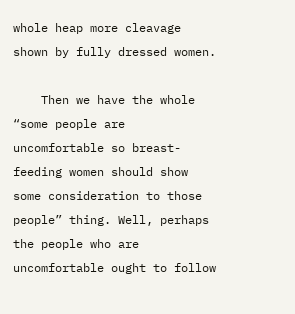whole heap more cleavage shown by fully dressed women.

    Then we have the whole “some people are uncomfortable so breast-feeding women should show some consideration to those people” thing. Well, perhaps the people who are uncomfortable ought to follow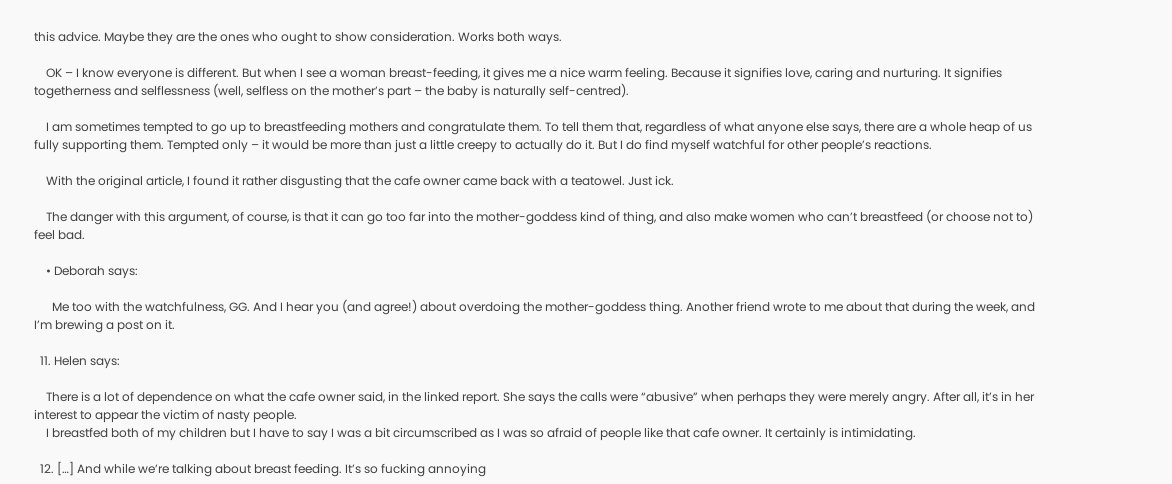this advice. Maybe they are the ones who ought to show consideration. Works both ways.

    OK – I know everyone is different. But when I see a woman breast-feeding, it gives me a nice warm feeling. Because it signifies love, caring and nurturing. It signifies togetherness and selflessness (well, selfless on the mother’s part – the baby is naturally self-centred).

    I am sometimes tempted to go up to breastfeeding mothers and congratulate them. To tell them that, regardless of what anyone else says, there are a whole heap of us fully supporting them. Tempted only – it would be more than just a little creepy to actually do it. But I do find myself watchful for other people’s reactions.

    With the original article, I found it rather disgusting that the cafe owner came back with a teatowel. Just ick.

    The danger with this argument, of course, is that it can go too far into the mother-goddess kind of thing, and also make women who can’t breastfeed (or choose not to) feel bad.

    • Deborah says:

      Me too with the watchfulness, GG. And I hear you (and agree!) about overdoing the mother-goddess thing. Another friend wrote to me about that during the week, and I’m brewing a post on it.

  11. Helen says:

    There is a lot of dependence on what the cafe owner said, in the linked report. She says the calls were “abusive” when perhaps they were merely angry. After all, it’s in her interest to appear the victim of nasty people.
    I breastfed both of my children but I have to say I was a bit circumscribed as I was so afraid of people like that cafe owner. It certainly is intimidating.

  12. […] And while we’re talking about breast feeding. It’s so fucking annoying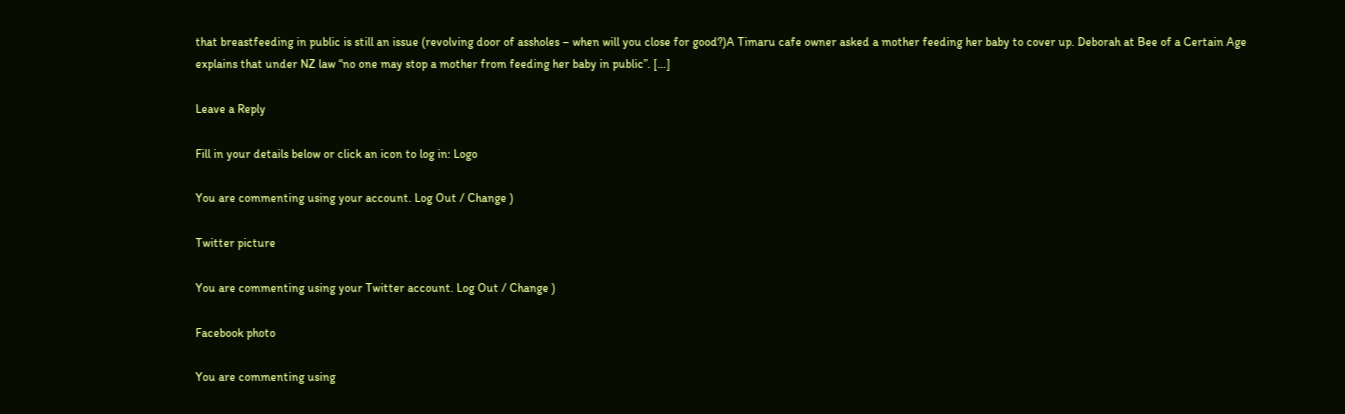that breastfeeding in public is still an issue (revolving door of assholes – when will you close for good?)A Timaru cafe owner asked a mother feeding her baby to cover up. Deborah at Bee of a Certain Age  explains that under NZ law “no one may stop a mother from feeding her baby in public”. […]

Leave a Reply

Fill in your details below or click an icon to log in: Logo

You are commenting using your account. Log Out / Change )

Twitter picture

You are commenting using your Twitter account. Log Out / Change )

Facebook photo

You are commenting using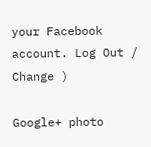your Facebook account. Log Out / Change )

Google+ photo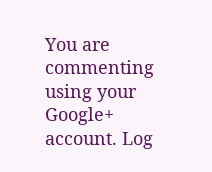You are commenting using your Google+ account. Log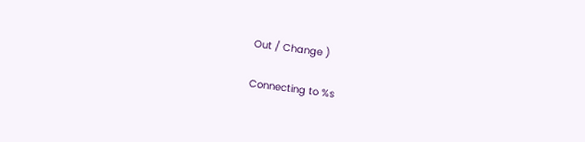Out / Change )

Connecting to %s